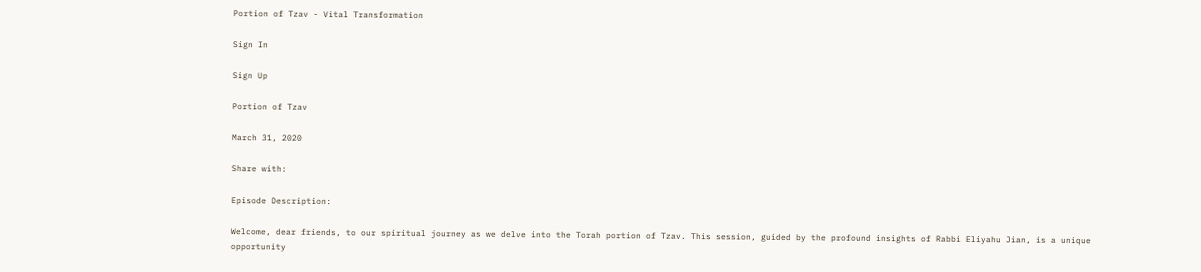Portion of Tzav - Vital Transformation

Sign In

Sign Up

Portion of Tzav

March 31, 2020

Share with:

Episode Description:

Welcome, dear friends, to our spiritual journey as we delve into the Torah portion of Tzav. This session, guided by the profound insights of Rabbi Eliyahu Jian, is a unique opportunity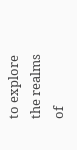to explore the realms of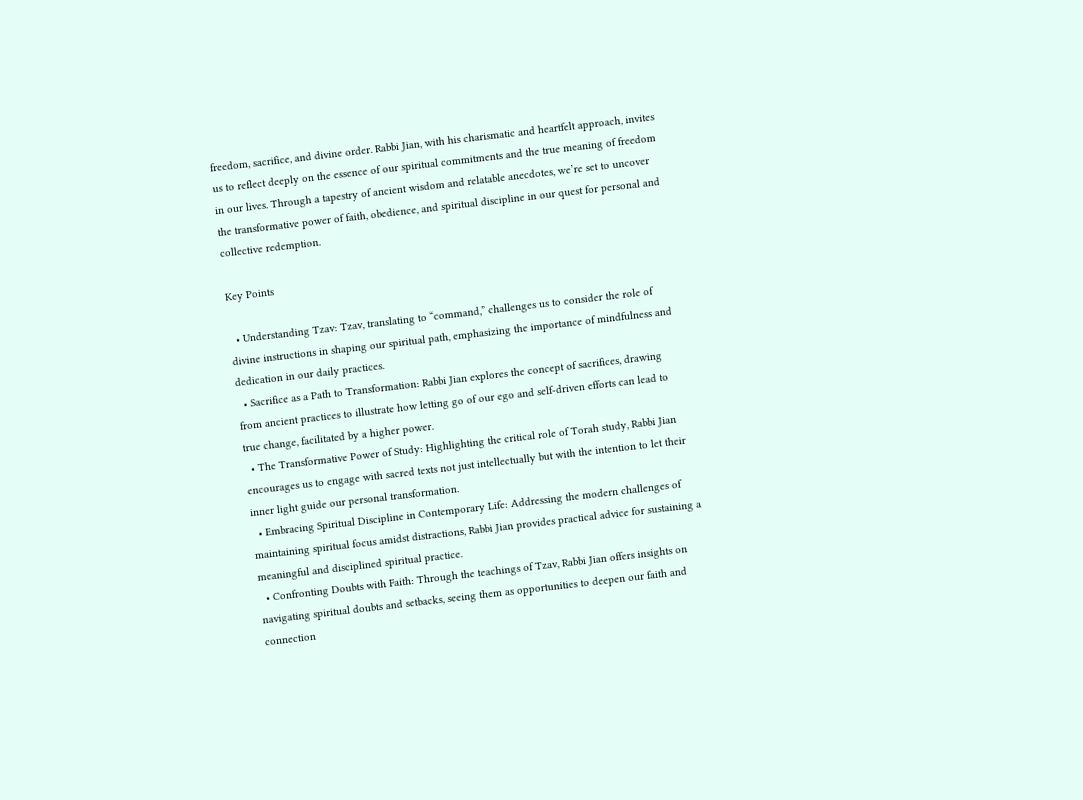freedom, sacrifice, and divine order. Rabbi Jian, with his charismatic and heartfelt approach, invites us to reflect deeply on the essence of our spiritual commitments and the true meaning of freedom in our lives. Through a tapestry of ancient wisdom and relatable anecdotes, we’re set to uncover the transformative power of faith, obedience, and spiritual discipline in our quest for personal and collective redemption.

Key Points

  • Understanding Tzav: Tzav, translating to “command,” challenges us to consider the role of divine instructions in shaping our spiritual path, emphasizing the importance of mindfulness and dedication in our daily practices.
  • Sacrifice as a Path to Transformation: Rabbi Jian explores the concept of sacrifices, drawing from ancient practices to illustrate how letting go of our ego and self-driven efforts can lead to true change, facilitated by a higher power.
  • The Transformative Power of Study: Highlighting the critical role of Torah study, Rabbi Jian encourages us to engage with sacred texts not just intellectually but with the intention to let their inner light guide our personal transformation.
  • Embracing Spiritual Discipline in Contemporary Life: Addressing the modern challenges of maintaining spiritual focus amidst distractions, Rabbi Jian provides practical advice for sustaining a meaningful and disciplined spiritual practice.
  • Confronting Doubts with Faith: Through the teachings of Tzav, Rabbi Jian offers insights on navigating spiritual doubts and setbacks, seeing them as opportunities to deepen our faith and connection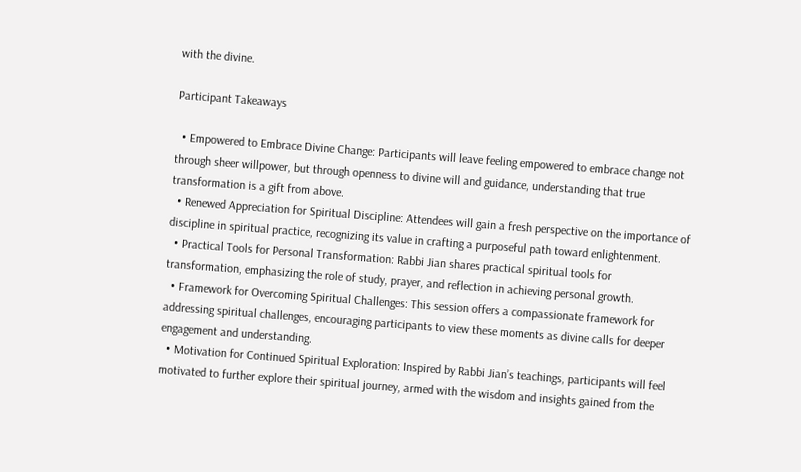with the divine.

Participant Takeaways

  • Empowered to Embrace Divine Change: Participants will leave feeling empowered to embrace change not through sheer willpower, but through openness to divine will and guidance, understanding that true transformation is a gift from above.
  • Renewed Appreciation for Spiritual Discipline: Attendees will gain a fresh perspective on the importance of discipline in spiritual practice, recognizing its value in crafting a purposeful path toward enlightenment.
  • Practical Tools for Personal Transformation: Rabbi Jian shares practical spiritual tools for transformation, emphasizing the role of study, prayer, and reflection in achieving personal growth.
  • Framework for Overcoming Spiritual Challenges: This session offers a compassionate framework for addressing spiritual challenges, encouraging participants to view these moments as divine calls for deeper engagement and understanding.
  • Motivation for Continued Spiritual Exploration: Inspired by Rabbi Jian’s teachings, participants will feel motivated to further explore their spiritual journey, armed with the wisdom and insights gained from the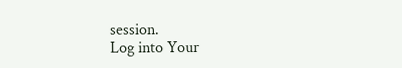session.
Log into Your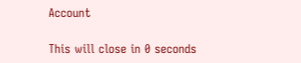Account

This will close in 0 seconds